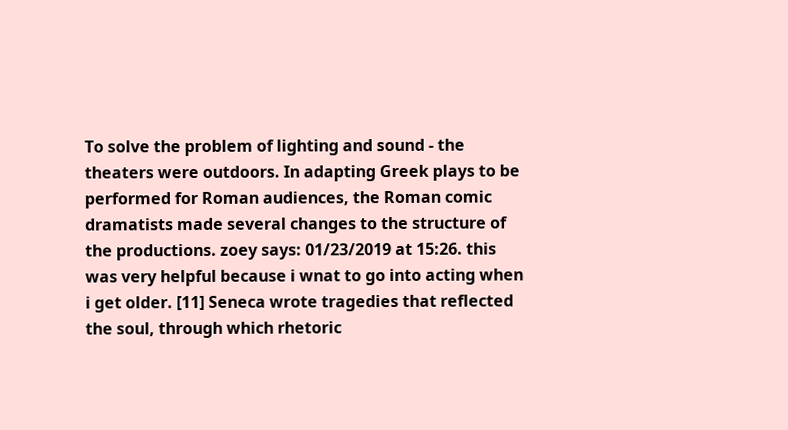To solve the problem of lighting and sound - the theaters were outdoors. In adapting Greek plays to be performed for Roman audiences, the Roman comic dramatists made several changes to the structure of the productions. zoey says: 01/23/2019 at 15:26. this was very helpful because i wnat to go into acting when i get older. [11] Seneca wrote tragedies that reflected the soul, through which rhetoric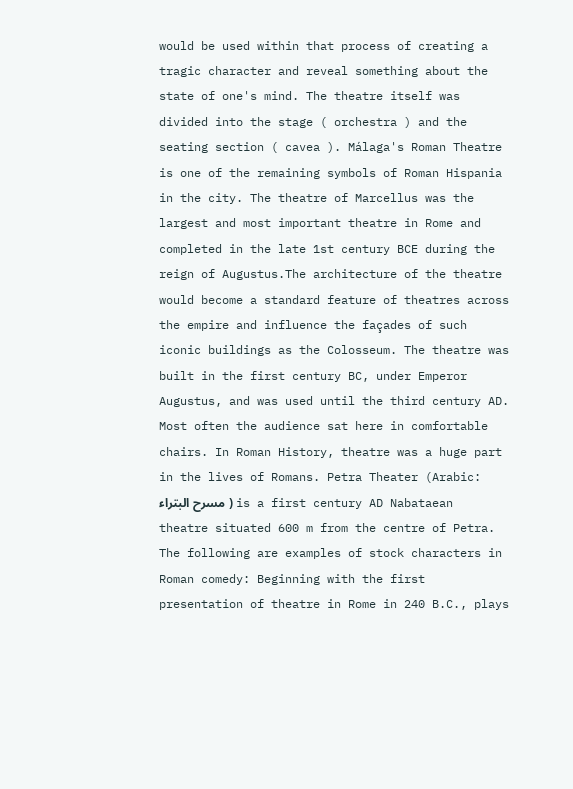would be used within that process of creating a tragic character and reveal something about the state of one's mind. The theatre itself was divided into the stage ( orchestra ) and the seating section ( cavea ). Málaga's Roman Theatre is one of the remaining symbols of Roman Hispania in the city. The theatre of Marcellus was the largest and most important theatre in Rome and completed in the late 1st century BCE during the reign of Augustus.The architecture of the theatre would become a standard feature of theatres across the empire and influence the façades of such iconic buildings as the Colosseum. The theatre was built in the first century BC, under Emperor Augustus, and was used until the third century AD. Most often the audience sat here in comfortable chairs. In Roman History, theatre was a huge part in the lives of Romans. Petra Theater (Arabic: مسرح البتراء ) is a first century AD Nabataean theatre situated 600 m from the centre of Petra. The following are examples of stock characters in Roman comedy: Beginning with the first presentation of theatre in Rome in 240 B.C., plays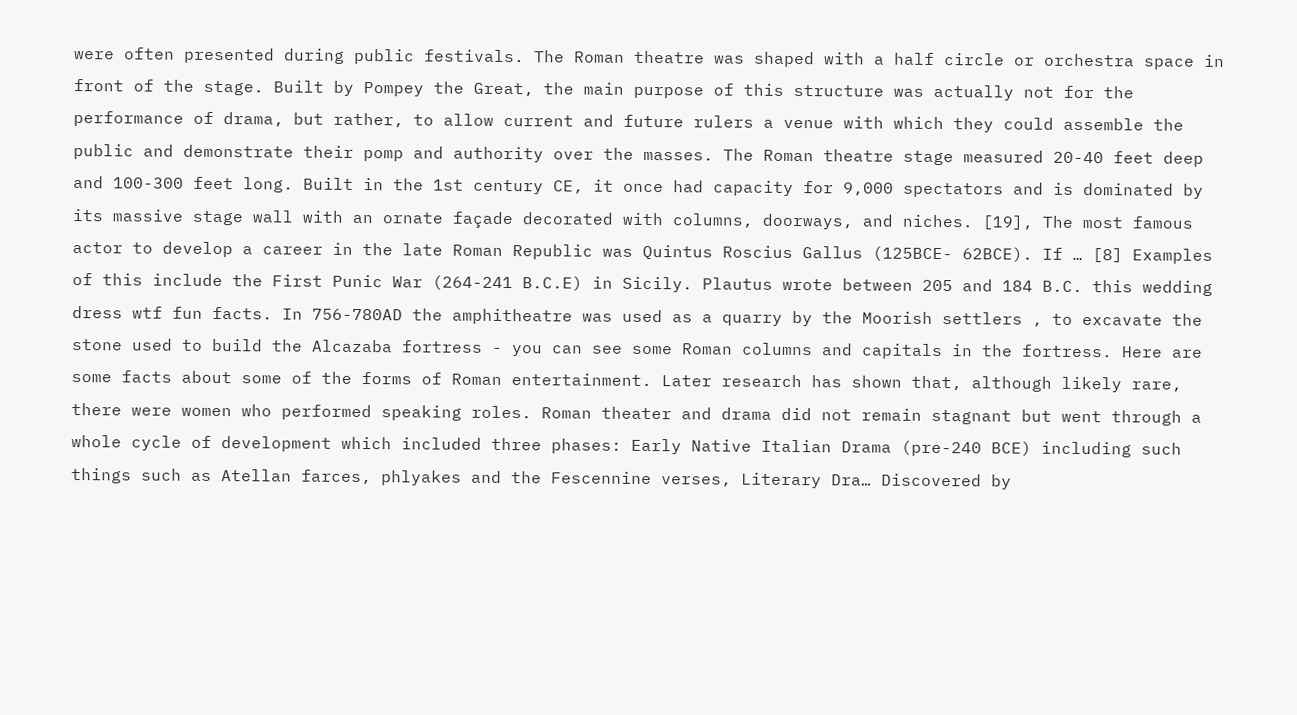were often presented during public festivals. The Roman theatre was shaped with a half circle or orchestra space in front of the stage. Built by Pompey the Great, the main purpose of this structure was actually not for the performance of drama, but rather, to allow current and future rulers a venue with which they could assemble the public and demonstrate their pomp and authority over the masses. The Roman theatre stage measured 20-40 feet deep and 100-300 feet long. Built in the 1st century CE, it once had capacity for 9,000 spectators and is dominated by its massive stage wall with an ornate façade decorated with columns, doorways, and niches. [19], The most famous actor to develop a career in the late Roman Republic was Quintus Roscius Gallus (125BCE- 62BCE). If … [8] Examples of this include the First Punic War (264-241 B.C.E) in Sicily. Plautus wrote between 205 and 184 B.C. this wedding dress wtf fun facts. In 756-780AD the amphitheatre was used as a quarry by the Moorish settlers , to excavate the stone used to build the Alcazaba fortress - you can see some Roman columns and capitals in the fortress. Here are some facts about some of the forms of Roman entertainment. Later research has shown that, although likely rare, there were women who performed speaking roles. Roman theater and drama did not remain stagnant but went through a whole cycle of development which included three phases: Early Native Italian Drama (pre-240 BCE) including such things such as Atellan farces, phlyakes and the Fescennine verses, Literary Dra… Discovered by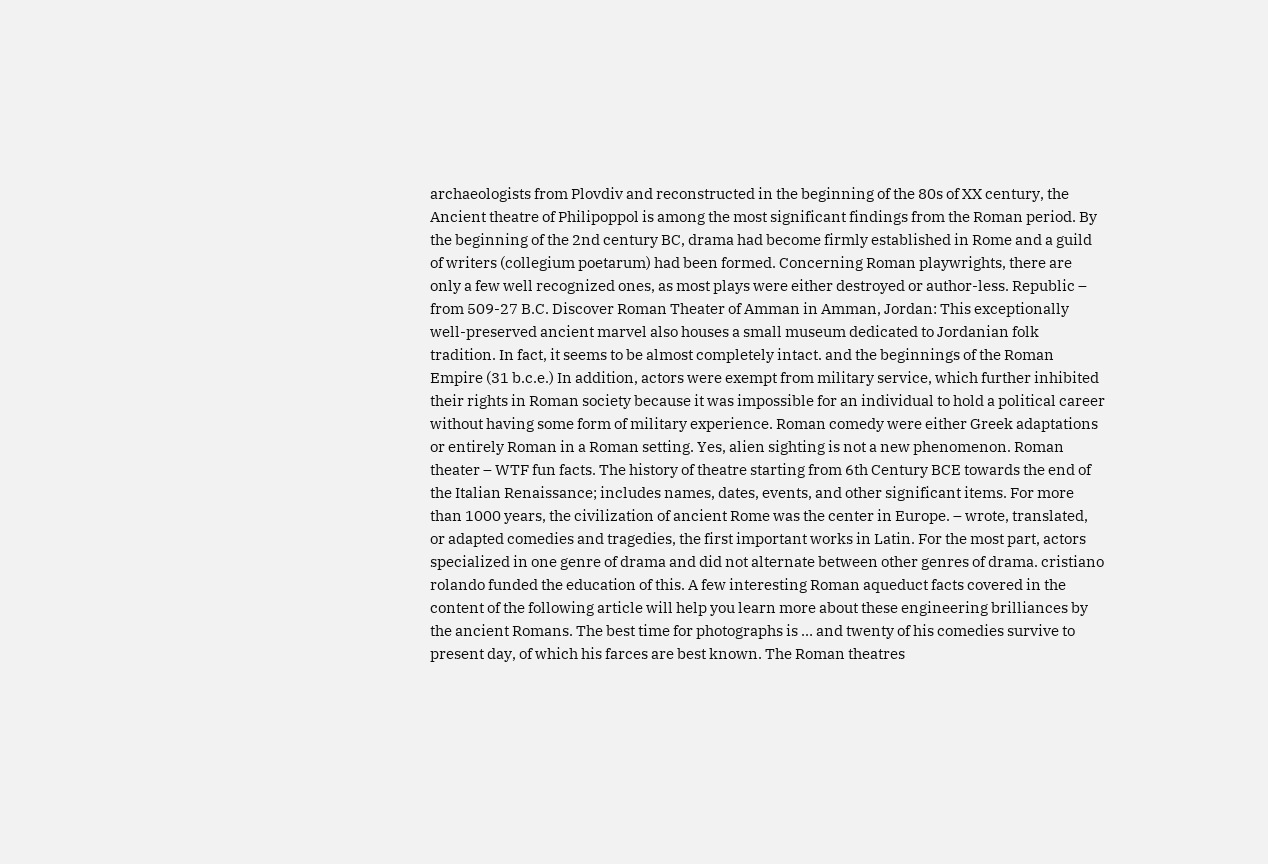archaeologists from Plovdiv and reconstructed in the beginning of the 80s of XX century, the Ancient theatre of Philipoppol is among the most significant findings from the Roman period. By the beginning of the 2nd century BC, drama had become firmly established in Rome and a guild of writers (collegium poetarum) had been formed. Concerning Roman playwrights, there are only a few well recognized ones, as most plays were either destroyed or author-less. Republic – from 509-27 B.C. Discover Roman Theater of Amman in Amman, Jordan: This exceptionally well-preserved ancient marvel also houses a small museum dedicated to Jordanian folk tradition. In fact, it seems to be almost completely intact. and the beginnings of the Roman Empire (31 b.c.e.) In addition, actors were exempt from military service, which further inhibited their rights in Roman society because it was impossible for an individual to hold a political career without having some form of military experience. Roman comedy were either Greek adaptations or entirely Roman in a Roman setting. Yes, alien sighting is not a new phenomenon. Roman theater – WTF fun facts. The history of theatre starting from 6th Century BCE towards the end of the Italian Renaissance; includes names, dates, events, and other significant items. For more than 1000 years, the civilization of ancient Rome was the center in Europe. – wrote, translated, or adapted comedies and tragedies, the first important works in Latin. For the most part, actors specialized in one genre of drama and did not alternate between other genres of drama. cristiano rolando funded the education of this. A few interesting Roman aqueduct facts covered in the content of the following article will help you learn more about these engineering brilliances by the ancient Romans. The best time for photographs is … and twenty of his comedies survive to present day, of which his farces are best known. The Roman theatres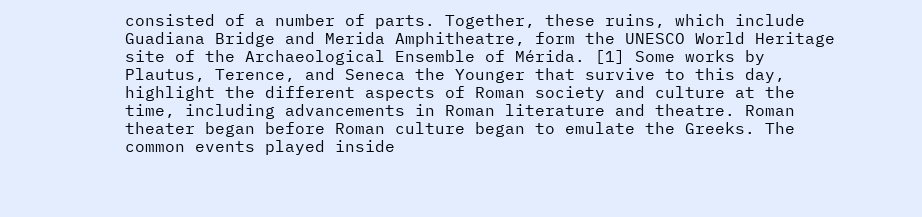consisted of a number of parts. Together, these ruins, which include Guadiana Bridge and Merida Amphitheatre, form the UNESCO World Heritage site of the Archaeological Ensemble of Mérida. [1] Some works by Plautus, Terence, and Seneca the Younger that survive to this day, highlight the different aspects of Roman society and culture at the time, including advancements in Roman literature and theatre. Roman theater began before Roman culture began to emulate the Greeks. The common events played inside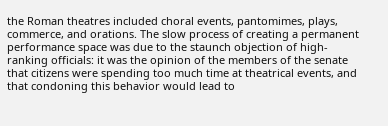the Roman theatres included choral events, pantomimes, plays, commerce, and orations. The slow process of creating a permanent performance space was due to the staunch objection of high-ranking officials: it was the opinion of the members of the senate that citizens were spending too much time at theatrical events, and that condoning this behavior would lead to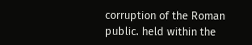corruption of the Roman public. held within the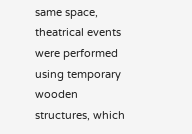same space, theatrical events were performed using temporary wooden structures, which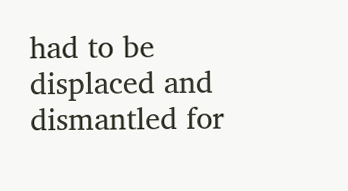had to be displaced and dismantled for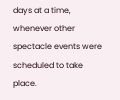days at a time, whenever other spectacle events were scheduled to take place.